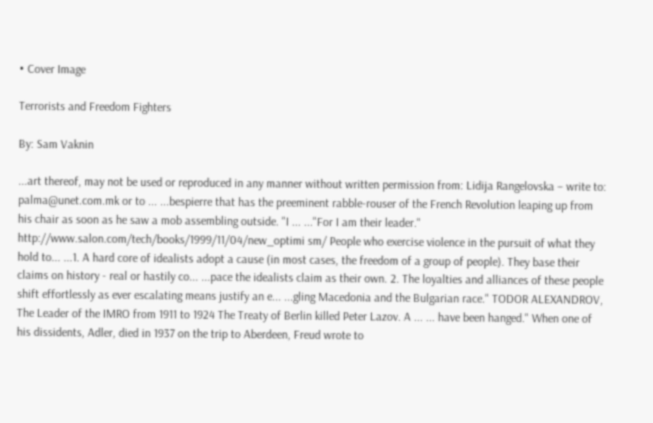• Cover Image

Terrorists and Freedom Fighters

By: Sam Vaknin

...art thereof, may not be used or reproduced in any manner without written permission from: Lidija Rangelovska – write to: palma@unet.com.mk or to ... ...bespierre that has the preeminent rabble-rouser of the French Revolution leaping up from his chair as soon as he saw a mob assembling outside. "I ... ..."For I am their leader." http://www.salon.com/tech/books/1999/11/04/new_optimi sm/ People who exercise violence in the pursuit of what they hold to... ...1. A hard core of idealists adopt a cause (in most cases, the freedom of a group of people). They base their claims on history - real or hastily co... ...pace the idealists claim as their own. 2. The loyalties and alliances of these people shift effortlessly as ever escalating means justify an e... ...gling Macedonia and the Bulgarian race." TODOR ALEXANDROV, The Leader of the IMRO from 1911 to 1924 The Treaty of Berlin killed Peter Lazov. A ... ... have been hanged." When one of his dissidents, Adler, died in 1937 on the trip to Aberdeen, Freud wrote to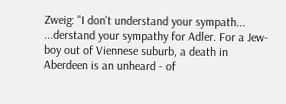Zweig: "I don't understand your sympath... ...derstand your sympathy for Adler. For a Jew-boy out of Viennese suburb, a death in Aberdeen is an unheard - of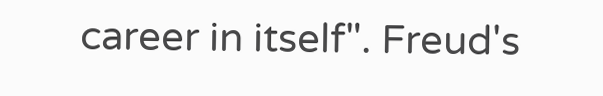career in itself". Freud's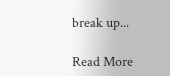break up...

Read More